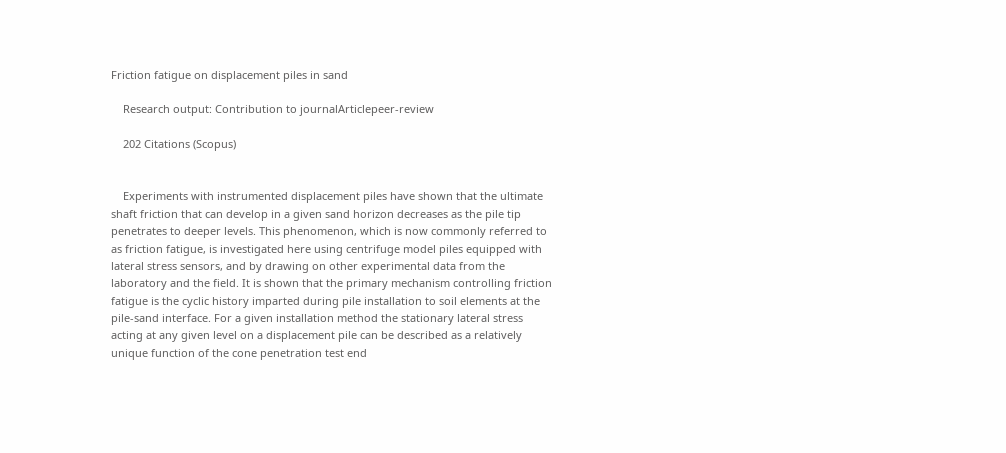Friction fatigue on displacement piles in sand

    Research output: Contribution to journalArticlepeer-review

    202 Citations (Scopus)


    Experiments with instrumented displacement piles have shown that the ultimate shaft friction that can develop in a given sand horizon decreases as the pile tip penetrates to deeper levels. This phenomenon, which is now commonly referred to as friction fatigue, is investigated here using centrifuge model piles equipped with lateral stress sensors, and by drawing on other experimental data from the laboratory and the field. It is shown that the primary mechanism controlling friction fatigue is the cyclic history imparted during pile installation to soil elements at the pile-sand interface. For a given installation method the stationary lateral stress acting at any given level on a displacement pile can be described as a relatively unique function of the cone penetration test end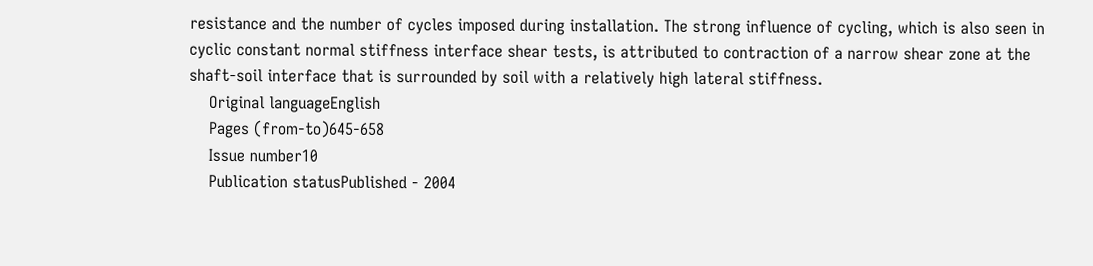resistance and the number of cycles imposed during installation. The strong influence of cycling, which is also seen in cyclic constant normal stiffness interface shear tests, is attributed to contraction of a narrow shear zone at the shaft-soil interface that is surrounded by soil with a relatively high lateral stiffness.
    Original languageEnglish
    Pages (from-to)645-658
    Issue number10
    Publication statusPublished - 2004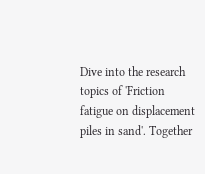Dive into the research topics of 'Friction fatigue on displacement piles in sand'. Together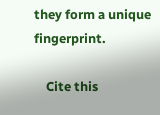they form a unique fingerprint.

    Cite this